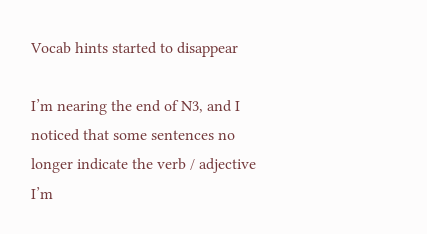Vocab hints started to disappear

I’m nearing the end of N3, and I noticed that some sentences no longer indicate the verb / adjective I’m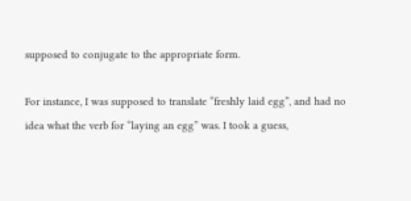supposed to conjugate to the appropriate form.

For instance, I was supposed to translate “freshly laid egg”, and had no idea what the verb for “laying an egg” was. I took a guess,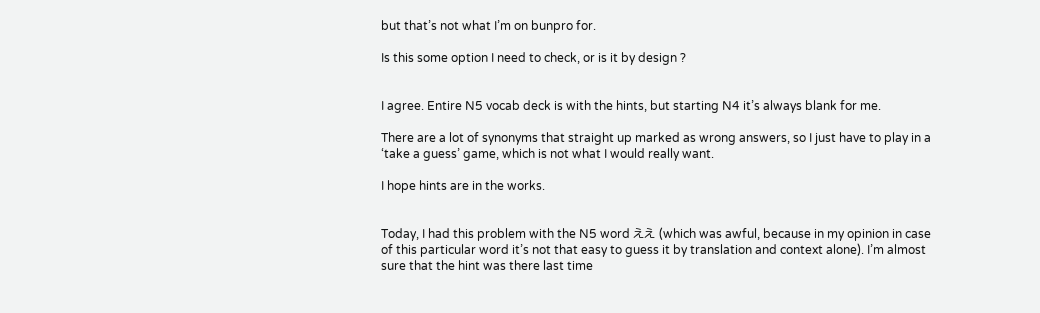but that’s not what I’m on bunpro for.

Is this some option I need to check, or is it by design ?


I agree. Entire N5 vocab deck is with the hints, but starting N4 it’s always blank for me.

There are a lot of synonyms that straight up marked as wrong answers, so I just have to play in a ‘take a guess’ game, which is not what I would really want.

I hope hints are in the works.


Today, I had this problem with the N5 word ええ (which was awful, because in my opinion in case of this particular word it’s not that easy to guess it by translation and context alone). I’m almost sure that the hint was there last time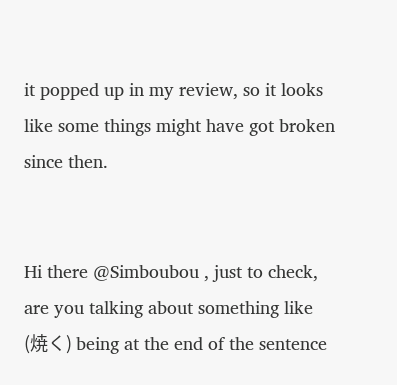it popped up in my review, so it looks like some things might have got broken since then.


Hi there @Simboubou , just to check, are you talking about something like (焼く) being at the end of the sentence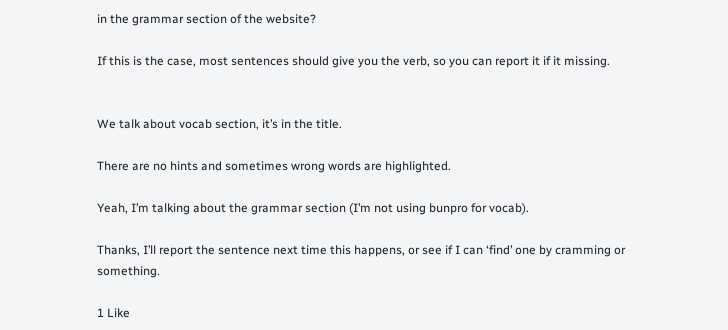in the grammar section of the website?

If this is the case, most sentences should give you the verb, so you can report it if it missing.


We talk about vocab section, it’s in the title.

There are no hints and sometimes wrong words are highlighted.

Yeah, I’m talking about the grammar section (I’m not using bunpro for vocab).

Thanks, I’ll report the sentence next time this happens, or see if I can ‘find’ one by cramming or something.

1 Like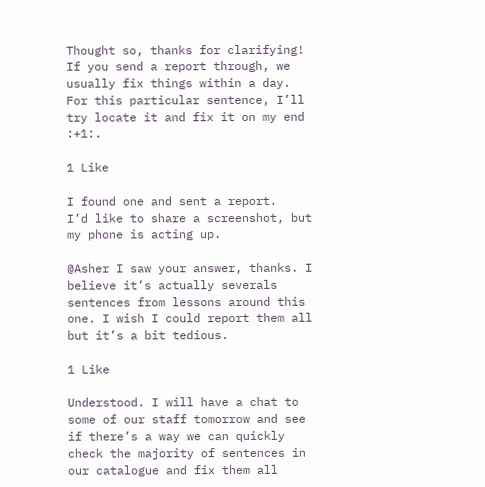Thought so, thanks for clarifying! If you send a report through, we usually fix things within a day. For this particular sentence, I’ll try locate it and fix it on my end :+1:.

1 Like

I found one and sent a report.
I’d like to share a screenshot, but my phone is acting up.

@Asher I saw your answer, thanks. I believe it’s actually severals sentences from lessons around this one. I wish I could report them all but it’s a bit tedious.

1 Like

Understood. I will have a chat to some of our staff tomorrow and see if there’s a way we can quickly check the majority of sentences in our catalogue and fix them all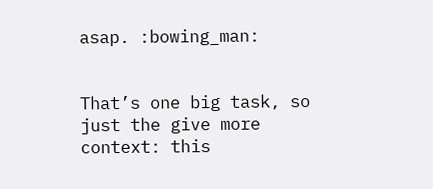asap. :bowing_man:


That’s one big task, so just the give more context: this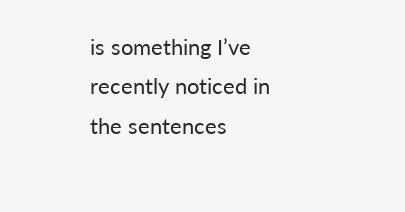is something I’ve recently noticed in the sentences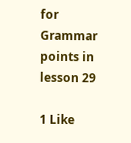for Grammar points in lesson 29

1 Like